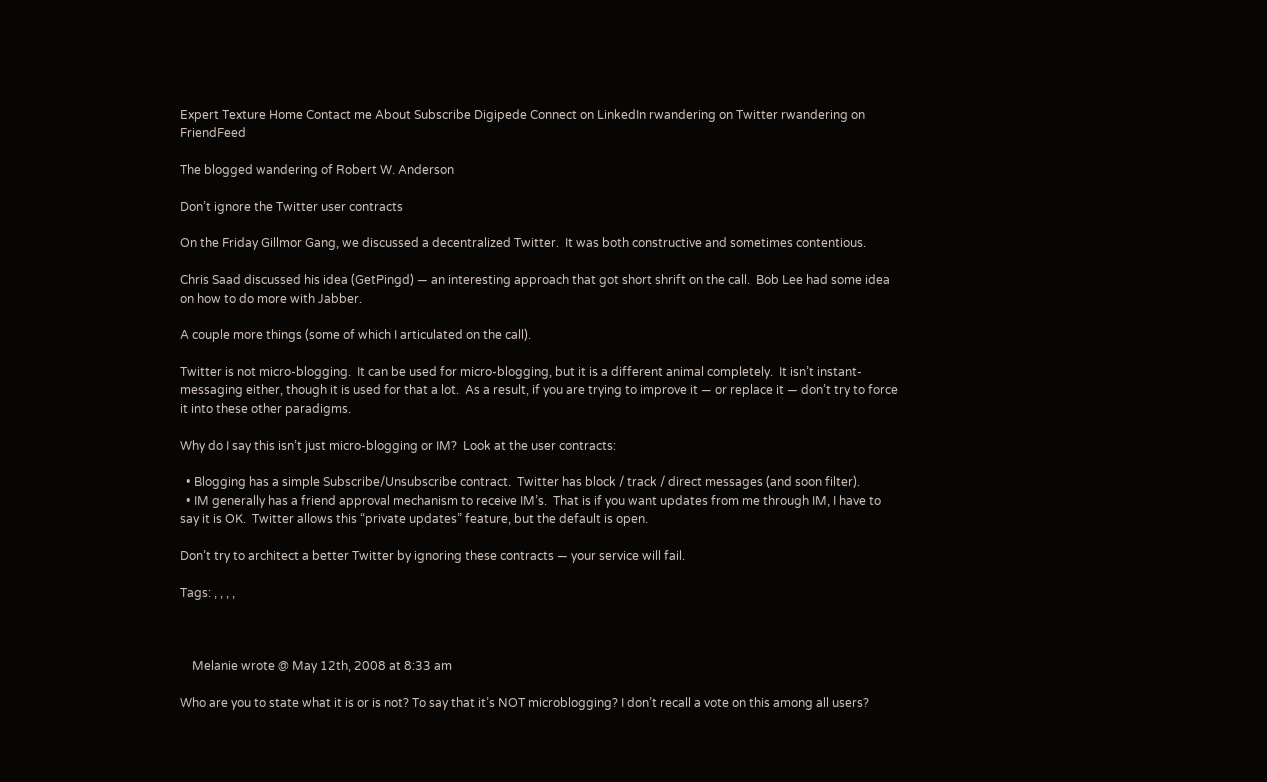Expert Texture Home Contact me About Subscribe Digipede Connect on LinkedIn rwandering on Twitter rwandering on FriendFeed

The blogged wandering of Robert W. Anderson

Don’t ignore the Twitter user contracts

On the Friday Gillmor Gang, we discussed a decentralized Twitter.  It was both constructive and sometimes contentious.

Chris Saad discussed his idea (GetPingd) — an interesting approach that got short shrift on the call.  Bob Lee had some idea on how to do more with Jabber.

A couple more things (some of which I articulated on the call).

Twitter is not micro-blogging.  It can be used for micro-blogging, but it is a different animal completely.  It isn’t instant-messaging either, though it is used for that a lot.  As a result, if you are trying to improve it — or replace it — don’t try to force it into these other paradigms.

Why do I say this isn’t just micro-blogging or IM?  Look at the user contracts:

  • Blogging has a simple Subscribe/Unsubscribe contract.  Twitter has block / track / direct messages (and soon filter).
  • IM generally has a friend approval mechanism to receive IM’s.  That is if you want updates from me through IM, I have to say it is OK.  Twitter allows this “private updates” feature, but the default is open.

Don’t try to architect a better Twitter by ignoring these contracts — your service will fail.

Tags: , , , ,



    Melanie wrote @ May 12th, 2008 at 8:33 am

Who are you to state what it is or is not? To say that it’s NOT microblogging? I don’t recall a vote on this among all users?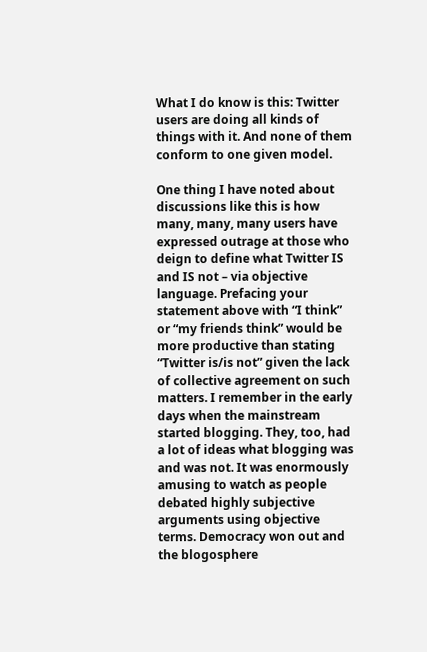What I do know is this: Twitter users are doing all kinds of things with it. And none of them conform to one given model.

One thing I have noted about discussions like this is how many, many, many users have expressed outrage at those who deign to define what Twitter IS and IS not – via objective language. Prefacing your statement above with “I think” or “my friends think” would be more productive than stating “Twitter is/is not” given the lack of collective agreement on such matters. I remember in the early days when the mainstream started blogging. They, too, had a lot of ideas what blogging was and was not. It was enormously amusing to watch as people debated highly subjective arguments using objective terms. Democracy won out and the blogosphere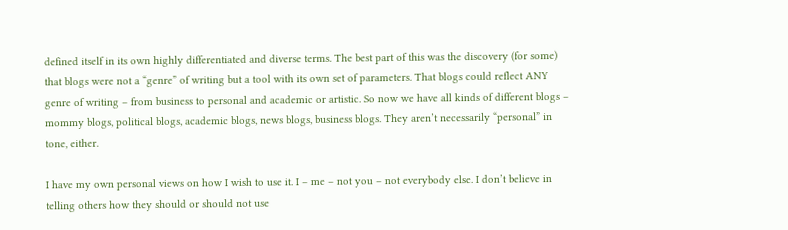defined itself in its own highly differentiated and diverse terms. The best part of this was the discovery (for some) that blogs were not a “genre” of writing but a tool with its own set of parameters. That blogs could reflect ANY genre of writing – from business to personal and academic or artistic. So now we have all kinds of different blogs – mommy blogs, political blogs, academic blogs, news blogs, business blogs. They aren’t necessarily “personal” in tone, either.

I have my own personal views on how I wish to use it. I – me – not you – not everybody else. I don’t believe in telling others how they should or should not use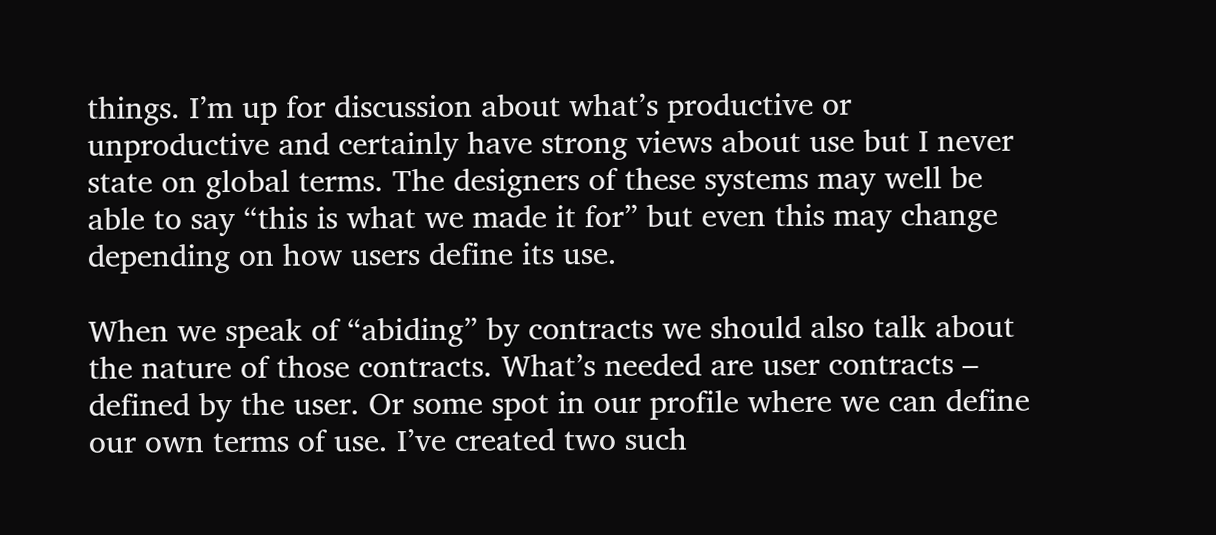things. I’m up for discussion about what’s productive or unproductive and certainly have strong views about use but I never state on global terms. The designers of these systems may well be able to say “this is what we made it for” but even this may change depending on how users define its use.

When we speak of “abiding” by contracts we should also talk about the nature of those contracts. What’s needed are user contracts – defined by the user. Or some spot in our profile where we can define our own terms of use. I’ve created two such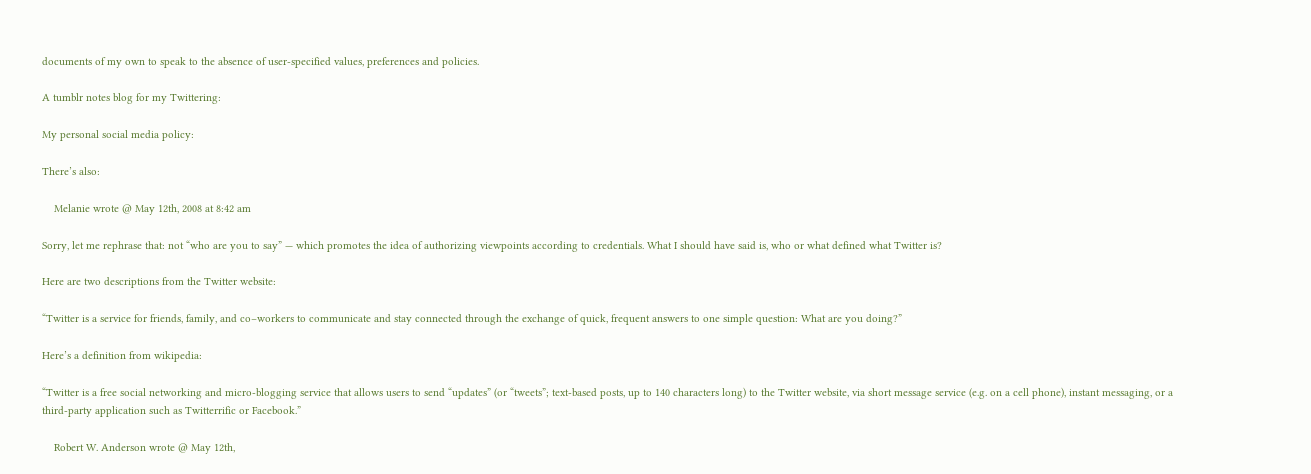documents of my own to speak to the absence of user-specified values, preferences and policies.

A tumblr notes blog for my Twittering:

My personal social media policy:

There’s also:

    Melanie wrote @ May 12th, 2008 at 8:42 am

Sorry, let me rephrase that: not “who are you to say” — which promotes the idea of authorizing viewpoints according to credentials. What I should have said is, who or what defined what Twitter is?

Here are two descriptions from the Twitter website:

“Twitter is a service for friends, family, and co–workers to communicate and stay connected through the exchange of quick, frequent answers to one simple question: What are you doing?”

Here’s a definition from wikipedia:

“Twitter is a free social networking and micro-blogging service that allows users to send “updates” (or “tweets”; text-based posts, up to 140 characters long) to the Twitter website, via short message service (e.g. on a cell phone), instant messaging, or a third-party application such as Twitterrific or Facebook.”

    Robert W. Anderson wrote @ May 12th,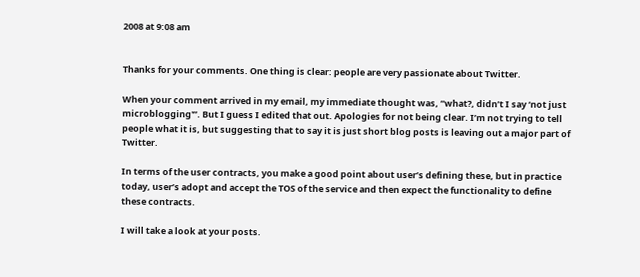2008 at 9:08 am


Thanks for your comments. One thing is clear: people are very passionate about Twitter.

When your comment arrived in my email, my immediate thought was, “what?, didn’t I say ‘not just microblogging'”. But I guess I edited that out. Apologies for not being clear. I’m not trying to tell people what it is, but suggesting that to say it is just short blog posts is leaving out a major part of Twitter.

In terms of the user contracts, you make a good point about user’s defining these, but in practice today, user’s adopt and accept the TOS of the service and then expect the functionality to define these contracts.

I will take a look at your posts.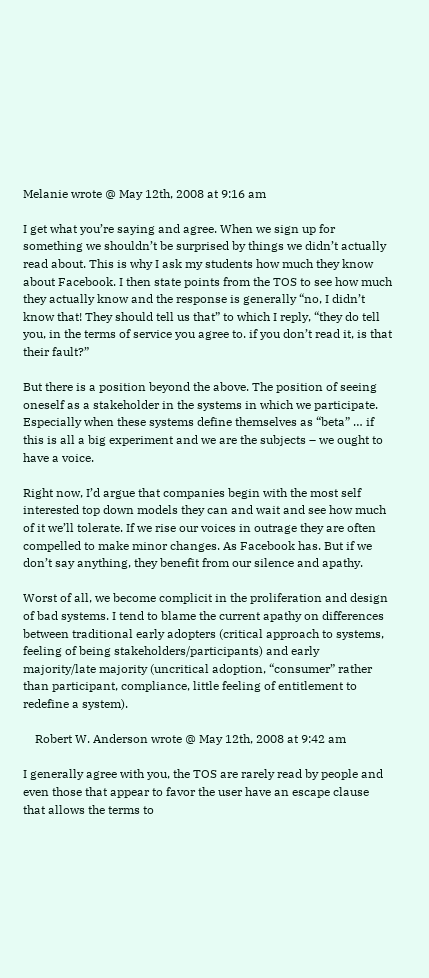Melanie wrote @ May 12th, 2008 at 9:16 am

I get what you’re saying and agree. When we sign up for something we shouldn’t be surprised by things we didn’t actually read about. This is why I ask my students how much they know about Facebook. I then state points from the TOS to see how much they actually know and the response is generally “no, I didn’t know that! They should tell us that” to which I reply, “they do tell you, in the terms of service you agree to. if you don’t read it, is that their fault?”

But there is a position beyond the above. The position of seeing oneself as a stakeholder in the systems in which we participate. Especially when these systems define themselves as “beta” … if this is all a big experiment and we are the subjects – we ought to have a voice.

Right now, I’d argue that companies begin with the most self interested top down models they can and wait and see how much of it we’ll tolerate. If we rise our voices in outrage they are often compelled to make minor changes. As Facebook has. But if we don’t say anything, they benefit from our silence and apathy.

Worst of all, we become complicit in the proliferation and design of bad systems. I tend to blame the current apathy on differences between traditional early adopters (critical approach to systems, feeling of being stakeholders/participants) and early majority/late majority (uncritical adoption, “consumer” rather than participant, compliance, little feeling of entitlement to redefine a system).

    Robert W. Anderson wrote @ May 12th, 2008 at 9:42 am

I generally agree with you, the TOS are rarely read by people and even those that appear to favor the user have an escape clause that allows the terms to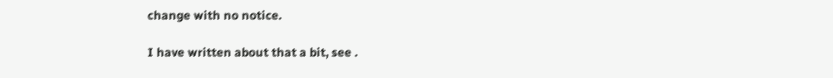change with no notice.

I have written about that a bit, see .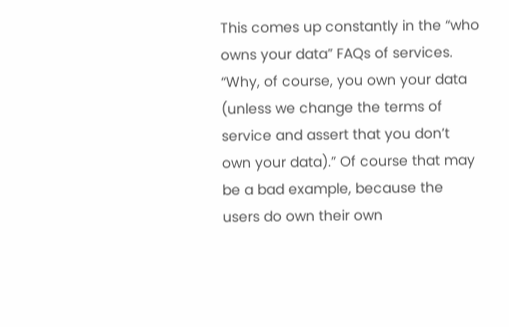This comes up constantly in the “who owns your data” FAQs of services. “Why, of course, you own your data (unless we change the terms of service and assert that you don’t own your data).” Of course that may be a bad example, because the users do own their own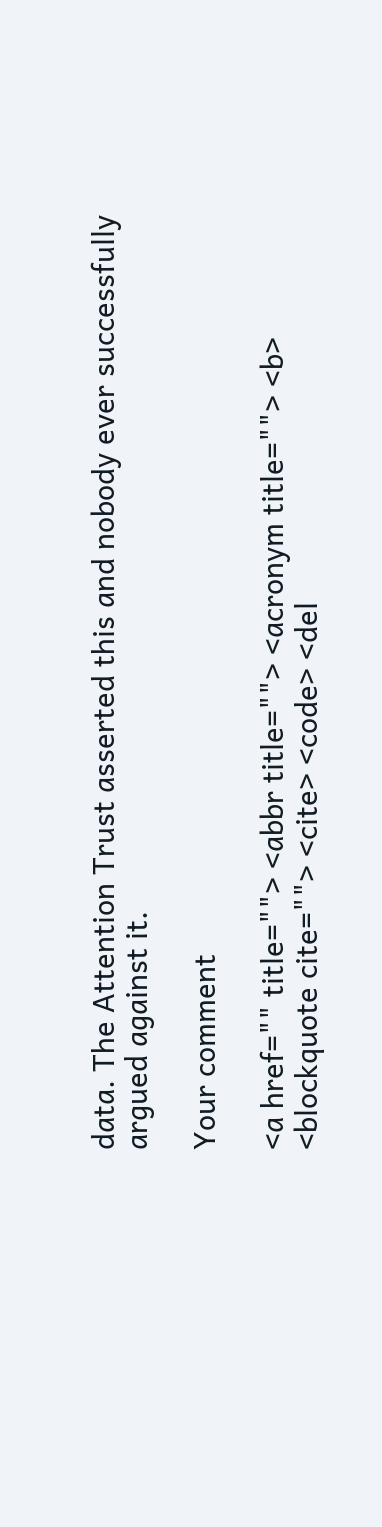data. The Attention Trust asserted this and nobody ever successfully argued against it.

Your comment

<a href="" title=""> <abbr title=""> <acronym title=""> <b> <blockquote cite=""> <cite> <code> <del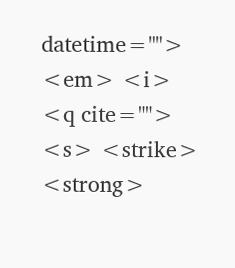datetime=""> <em> <i> <q cite=""> <s> <strike> <strong>